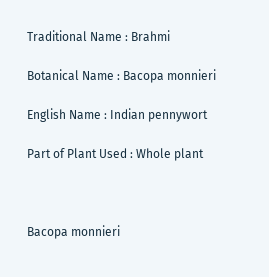Traditional Name : Brahmi

Botanical Name : Bacopa monnieri

English Name : Indian pennywort

Part of Plant Used : Whole plant



Bacopa monnieri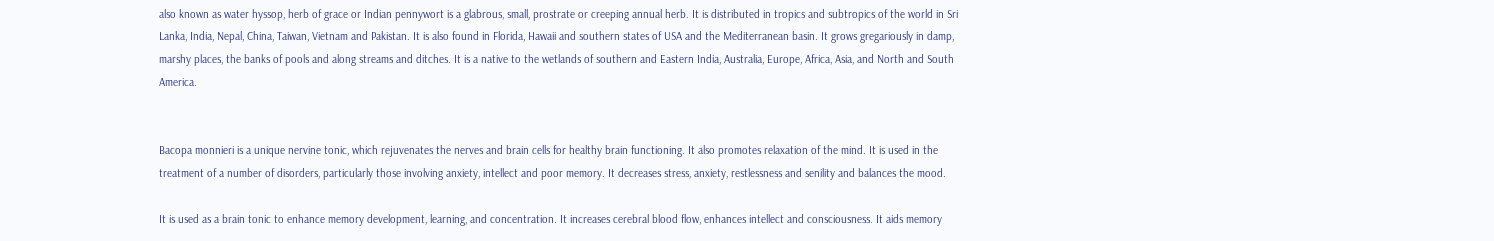also known as water hyssop, herb of grace or Indian pennywort is a glabrous, small, prostrate or creeping annual herb. It is distributed in tropics and subtropics of the world in Sri Lanka, India, Nepal, China, Taiwan, Vietnam and Pakistan. It is also found in Florida, Hawaii and southern states of USA and the Mediterranean basin. It grows gregariously in damp, marshy places, the banks of pools and along streams and ditches. It is a native to the wetlands of southern and Eastern India, Australia, Europe, Africa, Asia, and North and South America.


Bacopa monnieri is a unique nervine tonic, which rejuvenates the nerves and brain cells for healthy brain functioning. It also promotes relaxation of the mind. It is used in the treatment of a number of disorders, particularly those involving anxiety, intellect and poor memory. It decreases stress, anxiety, restlessness and senility and balances the mood.

It is used as a brain tonic to enhance memory development, learning, and concentration. It increases cerebral blood flow, enhances intellect and consciousness. It aids memory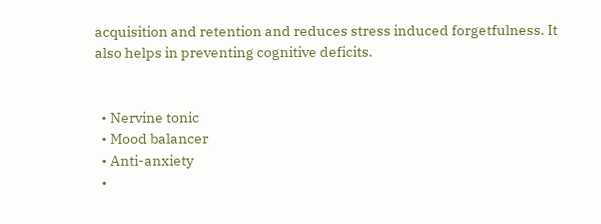acquisition and retention and reduces stress induced forgetfulness. It also helps in preventing cognitive deficits.


  • Nervine tonic
  • Mood balancer
  • Anti-anxiety
  •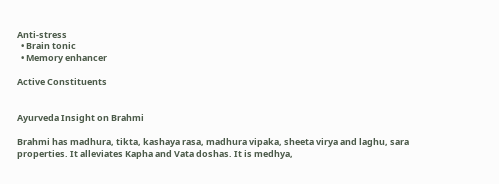Anti-stress
  • Brain tonic
  • Memory enhancer

Active Constituents


Ayurveda Insight on Brahmi

Brahmi has madhura, tikta, kashaya rasa, madhura vipaka, sheeta virya and laghu, sara properties. It alleviates Kapha and Vata doshas. It is medhya,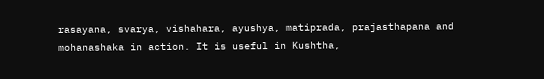rasayana, svarya, vishahara, ayushya, matiprada, prajasthapana and mohanashaka in action. It is useful in Kushtha,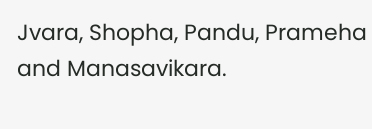Jvara, Shopha, Pandu, Prameha and Manasavikara.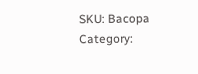SKU: Bacopa Category: